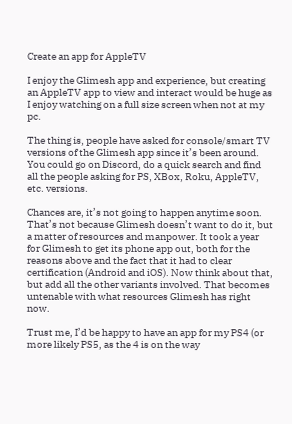Create an app for AppleTV

I enjoy the Glimesh app and experience, but creating an AppleTV app to view and interact would be huge as I enjoy watching on a full size screen when not at my pc.

The thing is, people have asked for console/smart TV versions of the Glimesh app since it’s been around. You could go on Discord, do a quick search and find all the people asking for PS, XBox, Roku, AppleTV, etc. versions.

Chances are, it’s not going to happen anytime soon. That’s not because Glimesh doesn’t want to do it, but a matter of resources and manpower. It took a year for Glimesh to get its phone app out, both for the reasons above and the fact that it had to clear certification (Android and iOS). Now think about that, but add all the other variants involved. That becomes untenable with what resources Glimesh has right now.

Trust me, I’d be happy to have an app for my PS4 (or more likely PS5, as the 4 is on the way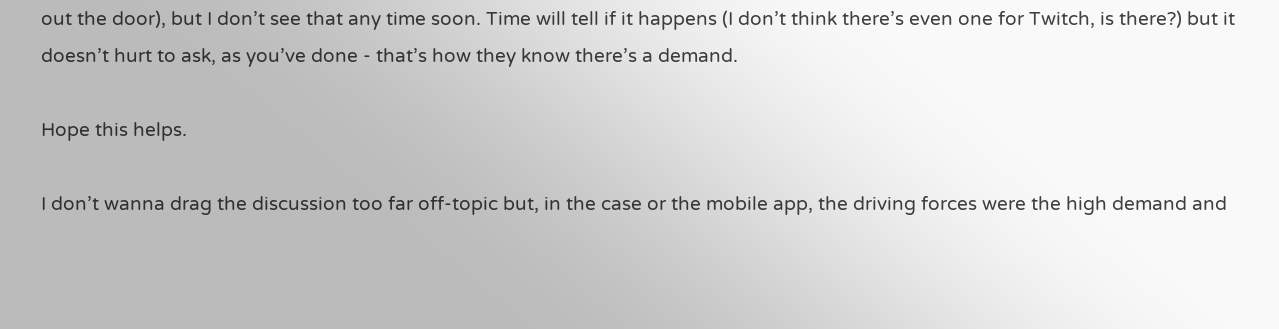out the door), but I don’t see that any time soon. Time will tell if it happens (I don’t think there’s even one for Twitch, is there?) but it doesn’t hurt to ask, as you’ve done - that’s how they know there’s a demand.

Hope this helps.

I don’t wanna drag the discussion too far off-topic but, in the case or the mobile app, the driving forces were the high demand and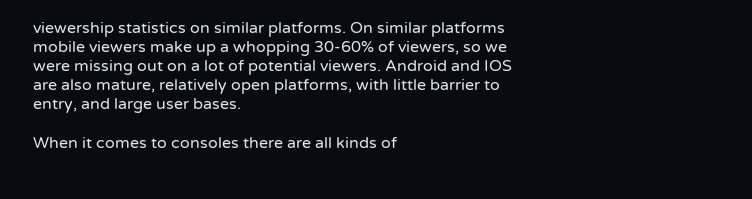viewership statistics on similar platforms. On similar platforms mobile viewers make up a whopping 30-60% of viewers, so we were missing out on a lot of potential viewers. Android and IOS are also mature, relatively open platforms, with little barrier to entry, and large user bases.

When it comes to consoles there are all kinds of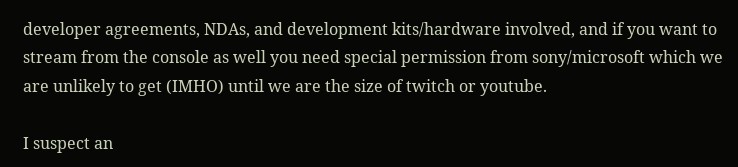developer agreements, NDAs, and development kits/hardware involved, and if you want to stream from the console as well you need special permission from sony/microsoft which we are unlikely to get (IMHO) until we are the size of twitch or youtube.

I suspect an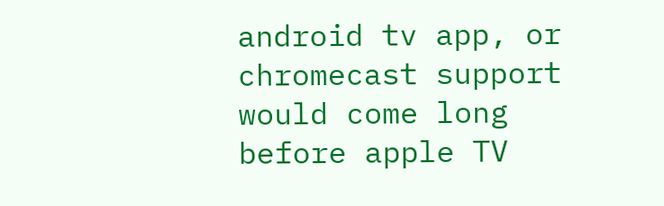android tv app, or chromecast support would come long before apple TV